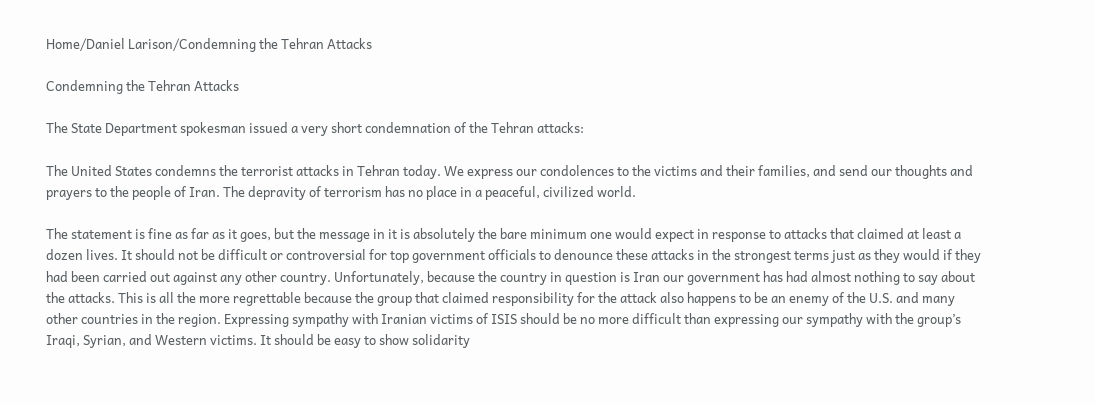Home/Daniel Larison/Condemning the Tehran Attacks

Condemning the Tehran Attacks

The State Department spokesman issued a very short condemnation of the Tehran attacks:

The United States condemns the terrorist attacks in Tehran today. We express our condolences to the victims and their families, and send our thoughts and prayers to the people of Iran. The depravity of terrorism has no place in a peaceful, civilized world.

The statement is fine as far as it goes, but the message in it is absolutely the bare minimum one would expect in response to attacks that claimed at least a dozen lives. It should not be difficult or controversial for top government officials to denounce these attacks in the strongest terms just as they would if they had been carried out against any other country. Unfortunately, because the country in question is Iran our government has had almost nothing to say about the attacks. This is all the more regrettable because the group that claimed responsibility for the attack also happens to be an enemy of the U.S. and many other countries in the region. Expressing sympathy with Iranian victims of ISIS should be no more difficult than expressing our sympathy with the group’s Iraqi, Syrian, and Western victims. It should be easy to show solidarity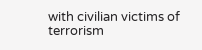with civilian victims of terrorism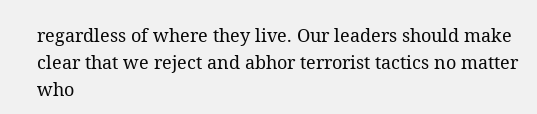regardless of where they live. Our leaders should make clear that we reject and abhor terrorist tactics no matter who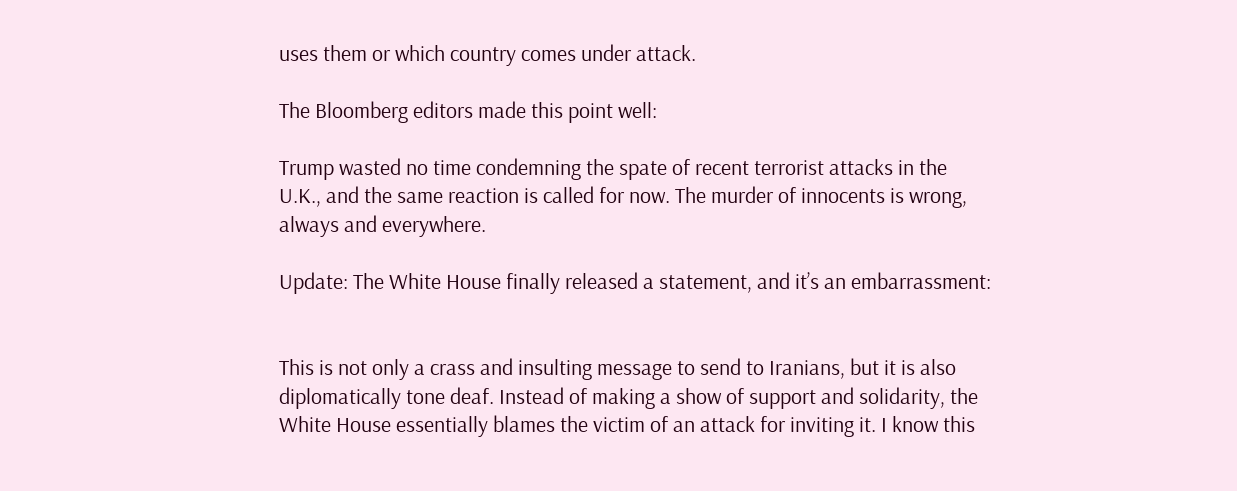uses them or which country comes under attack.

The Bloomberg editors made this point well:

Trump wasted no time condemning the spate of recent terrorist attacks in the U.K., and the same reaction is called for now. The murder of innocents is wrong, always and everywhere.

Update: The White House finally released a statement, and it’s an embarrassment:


This is not only a crass and insulting message to send to Iranians, but it is also diplomatically tone deaf. Instead of making a show of support and solidarity, the White House essentially blames the victim of an attack for inviting it. I know this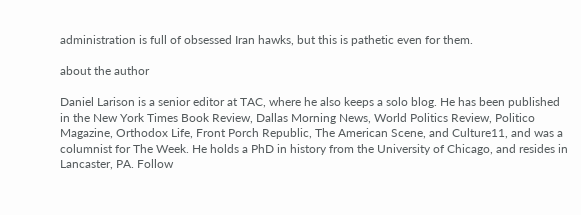administration is full of obsessed Iran hawks, but this is pathetic even for them.

about the author

Daniel Larison is a senior editor at TAC, where he also keeps a solo blog. He has been published in the New York Times Book Review, Dallas Morning News, World Politics Review, Politico Magazine, Orthodox Life, Front Porch Republic, The American Scene, and Culture11, and was a columnist for The Week. He holds a PhD in history from the University of Chicago, and resides in Lancaster, PA. Follow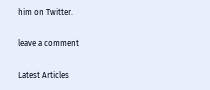him on Twitter.

leave a comment

Latest Articles